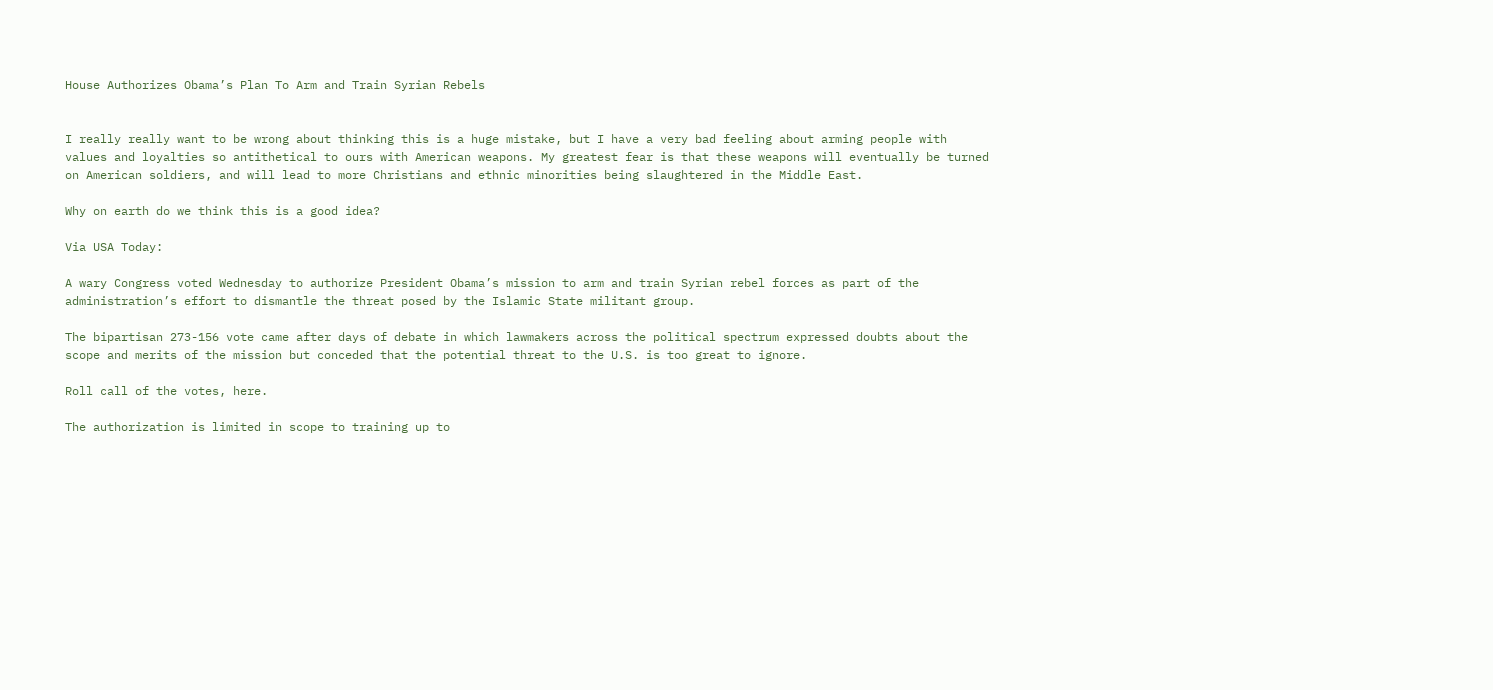House Authorizes Obama’s Plan To Arm and Train Syrian Rebels


I really really want to be wrong about thinking this is a huge mistake, but I have a very bad feeling about arming people with values and loyalties so antithetical to ours with American weapons. My greatest fear is that these weapons will eventually be turned on American soldiers, and will lead to more Christians and ethnic minorities being slaughtered in the Middle East.

Why on earth do we think this is a good idea?

Via USA Today:

A wary Congress voted Wednesday to authorize President Obama’s mission to arm and train Syrian rebel forces as part of the administration’s effort to dismantle the threat posed by the Islamic State militant group.

The bipartisan 273-156 vote came after days of debate in which lawmakers across the political spectrum expressed doubts about the scope and merits of the mission but conceded that the potential threat to the U.S. is too great to ignore.

Roll call of the votes, here.

The authorization is limited in scope to training up to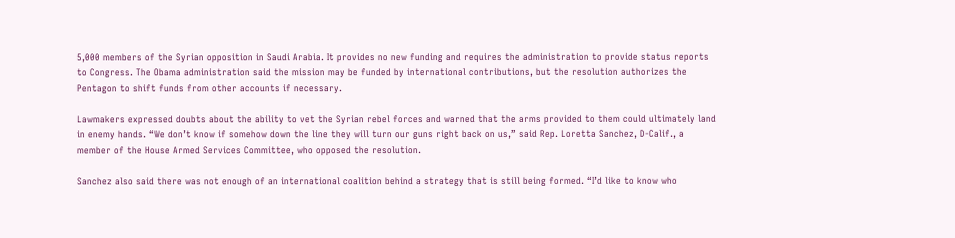5,000 members of the Syrian opposition in Saudi Arabia. It provides no new funding and requires the administration to provide status reports to Congress. The Obama administration said the mission may be funded by international contributions, but the resolution authorizes the Pentagon to shift funds from other accounts if necessary.

Lawmakers expressed doubts about the ability to vet the Syrian rebel forces and warned that the arms provided to them could ultimately land in enemy hands. “We don’t know if somehow down the line they will turn our guns right back on us,” said Rep. Loretta Sanchez, D-Calif., a member of the House Armed Services Committee, who opposed the resolution.

Sanchez also said there was not enough of an international coalition behind a strategy that is still being formed. “I’d like to know who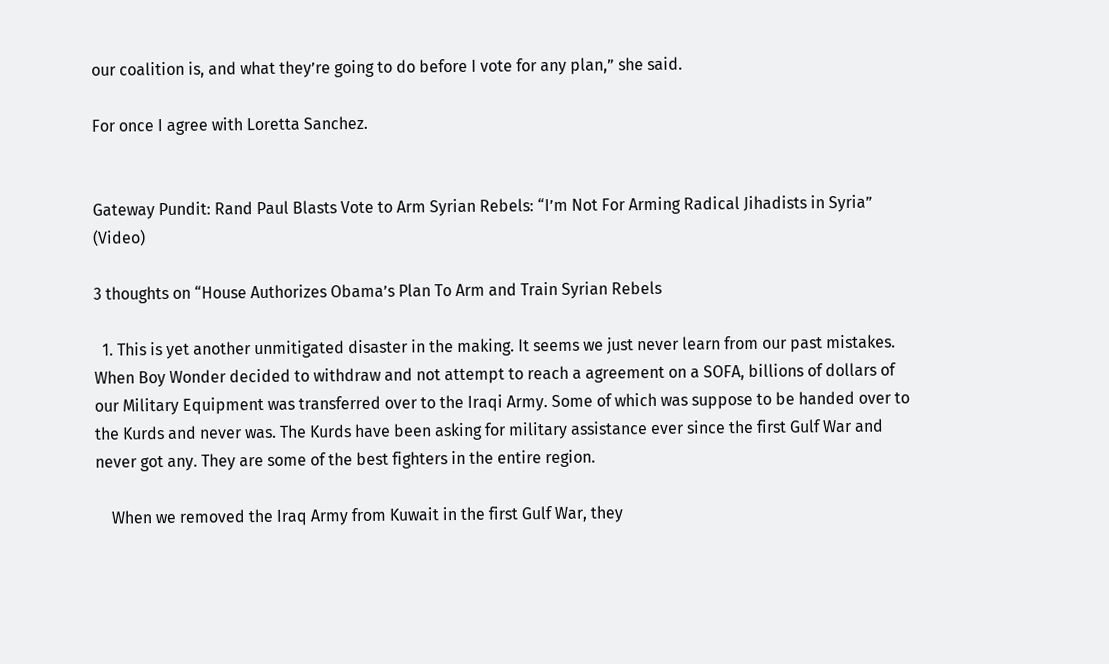our coalition is, and what they’re going to do before I vote for any plan,” she said.

For once I agree with Loretta Sanchez.


Gateway Pundit: Rand Paul Blasts Vote to Arm Syrian Rebels: “I’m Not For Arming Radical Jihadists in Syria” (Video)

3 thoughts on “House Authorizes Obama’s Plan To Arm and Train Syrian Rebels

  1. This is yet another unmitigated disaster in the making. It seems we just never learn from our past mistakes. When Boy Wonder decided to withdraw and not attempt to reach a agreement on a SOFA, billions of dollars of our Military Equipment was transferred over to the Iraqi Army. Some of which was suppose to be handed over to the Kurds and never was. The Kurds have been asking for military assistance ever since the first Gulf War and never got any. They are some of the best fighters in the entire region.

    When we removed the Iraq Army from Kuwait in the first Gulf War, they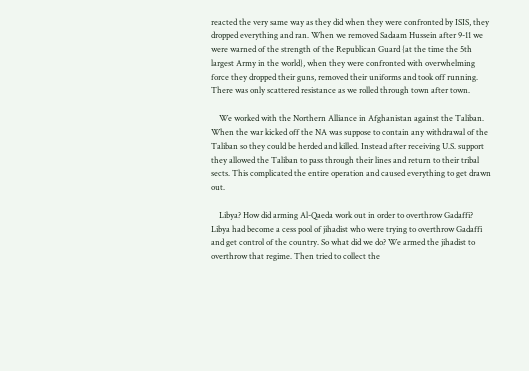reacted the very same way as they did when they were confronted by ISIS, they dropped everything and ran. When we removed Sadaam Hussein after 9-11 we were warned of the strength of the Republican Guard {at the time the 5th largest Army in the world}, when they were confronted with overwhelming force they dropped their guns, removed their uniforms and took off running. There was only scattered resistance as we rolled through town after town.

    We worked with the Northern Alliance in Afghanistan against the Taliban. When the war kicked off the NA was suppose to contain any withdrawal of the Taliban so they could be herded and killed. Instead after receiving U.S. support they allowed the Taliban to pass through their lines and return to their tribal sects. This complicated the entire operation and caused everything to get drawn out.

    Libya? How did arming Al-Qaeda work out in order to overthrow Gadaffi? Libya had become a cess pool of jihadist who were trying to overthrow Gadaffi and get control of the country. So what did we do? We armed the jihadist to overthrow that regime. Then tried to collect the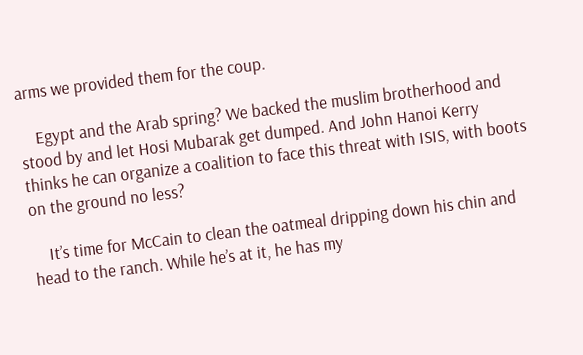arms we provided them for the coup.

    Egypt and the Arab spring? We backed the muslim brotherhood and stood by and let Hosi Mubarak get dumped. And John Hanoi Kerry thinks he can organize a coalition to face this threat with ISIS, with boots on the ground no less?

    It’s time for McCain to clean the oatmeal dripping down his chin and head to the ranch. While he’s at it, he has my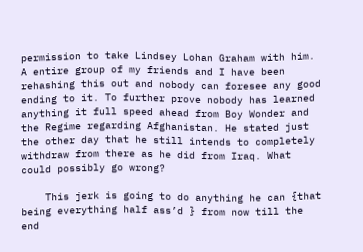permission to take Lindsey Lohan Graham with him. A entire group of my friends and I have been rehashing this out and nobody can foresee any good ending to it. To further prove nobody has learned anything it full speed ahead from Boy Wonder and the Regime regarding Afghanistan. He stated just the other day that he still intends to completely withdraw from there as he did from Iraq. What could possibly go wrong?

    This jerk is going to do anything he can {that being everything half ass’d } from now till the end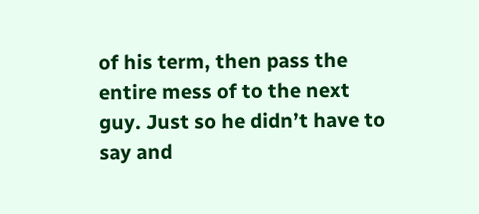of his term, then pass the entire mess of to the next guy. Just so he didn’t have to say and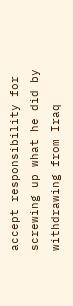accept responsibility for screwing up what he did by withdrawing from Iraq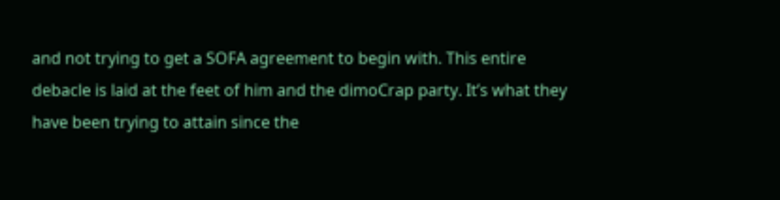and not trying to get a SOFA agreement to begin with. This entire debacle is laid at the feet of him and the dimoCrap party. It’s what they have been trying to attain since the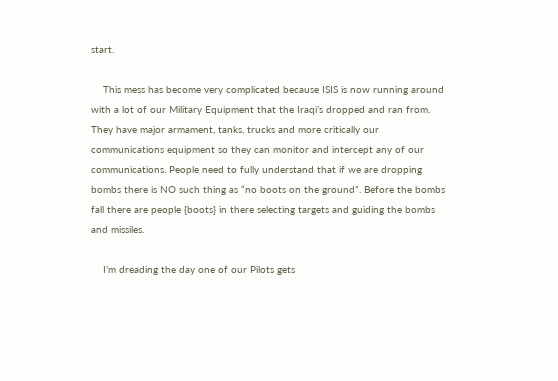start.

    This mess has become very complicated because ISIS is now running around with a lot of our Military Equipment that the Iraqi’s dropped and ran from. They have major armament, tanks, trucks and more critically our communications equipment so they can monitor and intercept any of our communications. People need to fully understand that if we are dropping bombs there is NO such thing as “no boots on the ground”. Before the bombs fall there are people {boots} in there selecting targets and guiding the bombs and missiles.

    I’m dreading the day one of our Pilots gets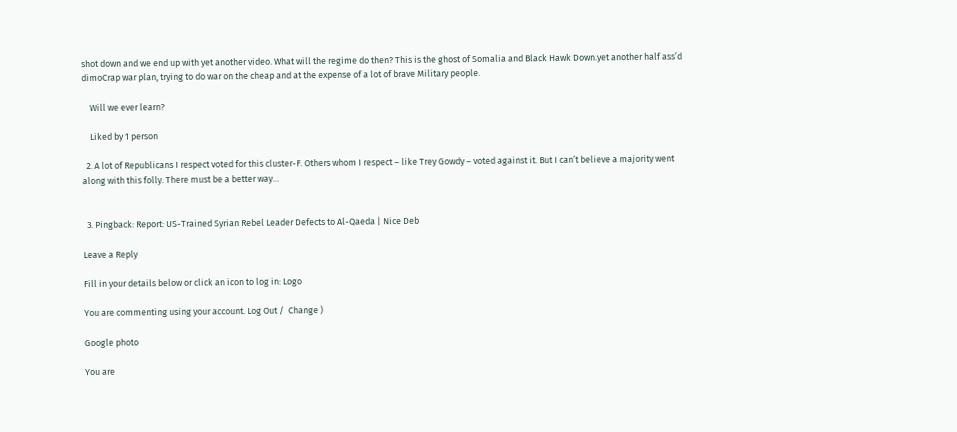shot down and we end up with yet another video. What will the regime do then? This is the ghost of Somalia and Black Hawk Down.yet another half ass’d dimoCrap war plan, trying to do war on the cheap and at the expense of a lot of brave Military people.

    Will we ever learn?

    Liked by 1 person

  2. A lot of Republicans I respect voted for this cluster-F. Others whom I respect – like Trey Gowdy – voted against it. But I can’t believe a majority went along with this folly. There must be a better way…


  3. Pingback: Report: US-Trained Syrian Rebel Leader Defects to Al-Qaeda | Nice Deb

Leave a Reply

Fill in your details below or click an icon to log in: Logo

You are commenting using your account. Log Out /  Change )

Google photo

You are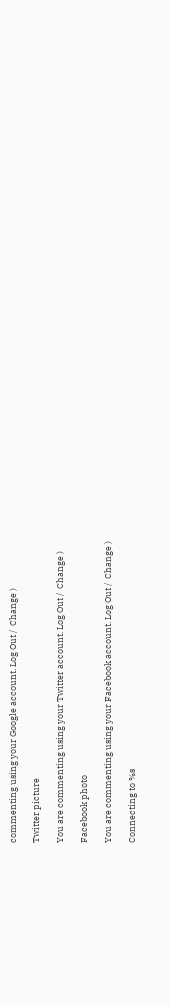commenting using your Google account. Log Out /  Change )

Twitter picture

You are commenting using your Twitter account. Log Out /  Change )

Facebook photo

You are commenting using your Facebook account. Log Out /  Change )

Connecting to %s